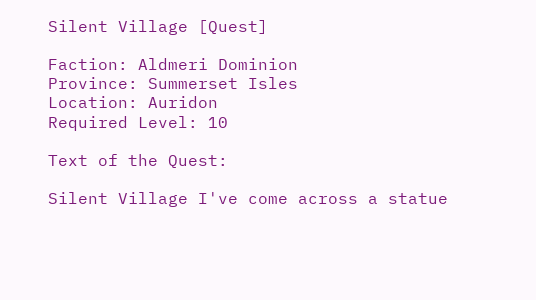Silent Village [Quest]

Faction: Aldmeri Dominion
Province: Summerset Isles
Location: Auridon
Required Level: 10

Text of the Quest:

Silent Village I've come across a statue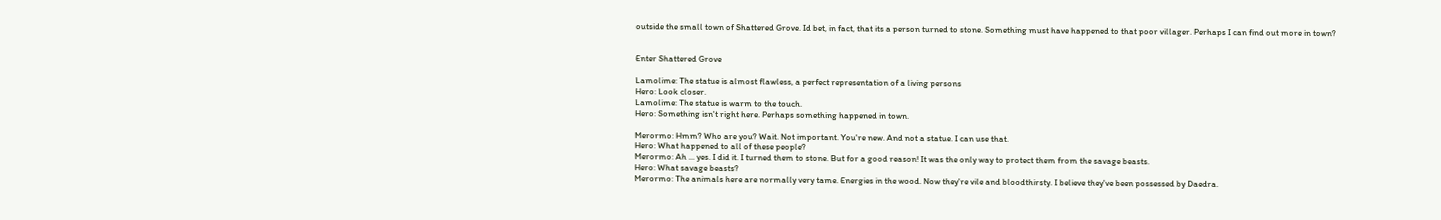outside the small town of Shattered Grove. Id bet, in fact, that its a person turned to stone. Something must have happened to that poor villager. Perhaps I can find out more in town?


Enter Shattered Grove

Lamolime: The statue is almost flawless, a perfect representation of a living persons
Hero: Look closer.
Lamolime: The statue is warm to the touch.
Hero: Something isn't right here. Perhaps something happened in town.

Merormo: Hmm? Who are you? Wait. Not important. You're new. And not a statue. I can use that.
Hero: What happened to all of these people?
Merormo: Ah ... yes. I did it. I turned them to stone. But for a good reason! It was the only way to protect them from the savage beasts.
Hero: What savage beasts?
Merormo: The animals here are normally very tame. Energies in the wood. Now they're vile and bloodthirsty. I believe they've been possessed by Daedra.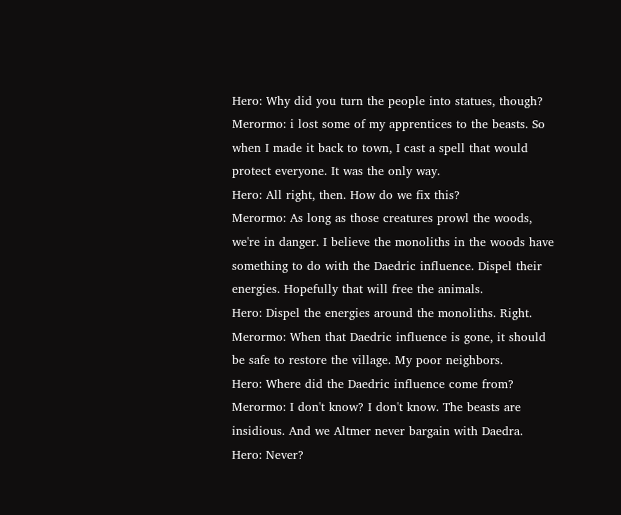Hero: Why did you turn the people into statues, though?
Merormo: i lost some of my apprentices to the beasts. So when I made it back to town, I cast a spell that would protect everyone. It was the only way.
Hero: All right, then. How do we fix this?
Merormo: As long as those creatures prowl the woods, we're in danger. I believe the monoliths in the woods have something to do with the Daedric influence. Dispel their energies. Hopefully that will free the animals.
Hero: Dispel the energies around the monoliths. Right.
Merormo: When that Daedric influence is gone, it should be safe to restore the village. My poor neighbors.
Hero: Where did the Daedric influence come from?
Merormo: I don't know? I don't know. The beasts are insidious. And we Altmer never bargain with Daedra.
Hero: Never?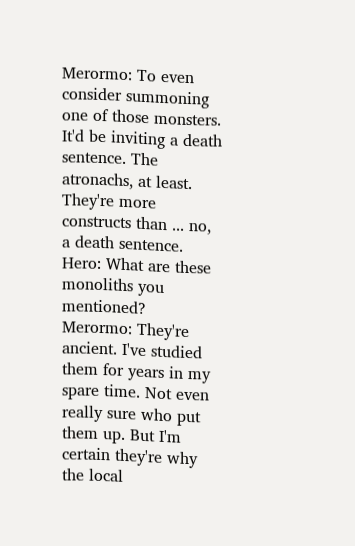Merormo: To even consider summoning one of those monsters. It'd be inviting a death sentence. The atronachs, at least. They're more constructs than ... no, a death sentence.
Hero: What are these monoliths you mentioned?
Merormo: They're ancient. I've studied them for years in my spare time. Not even really sure who put them up. But I'm certain they're why the local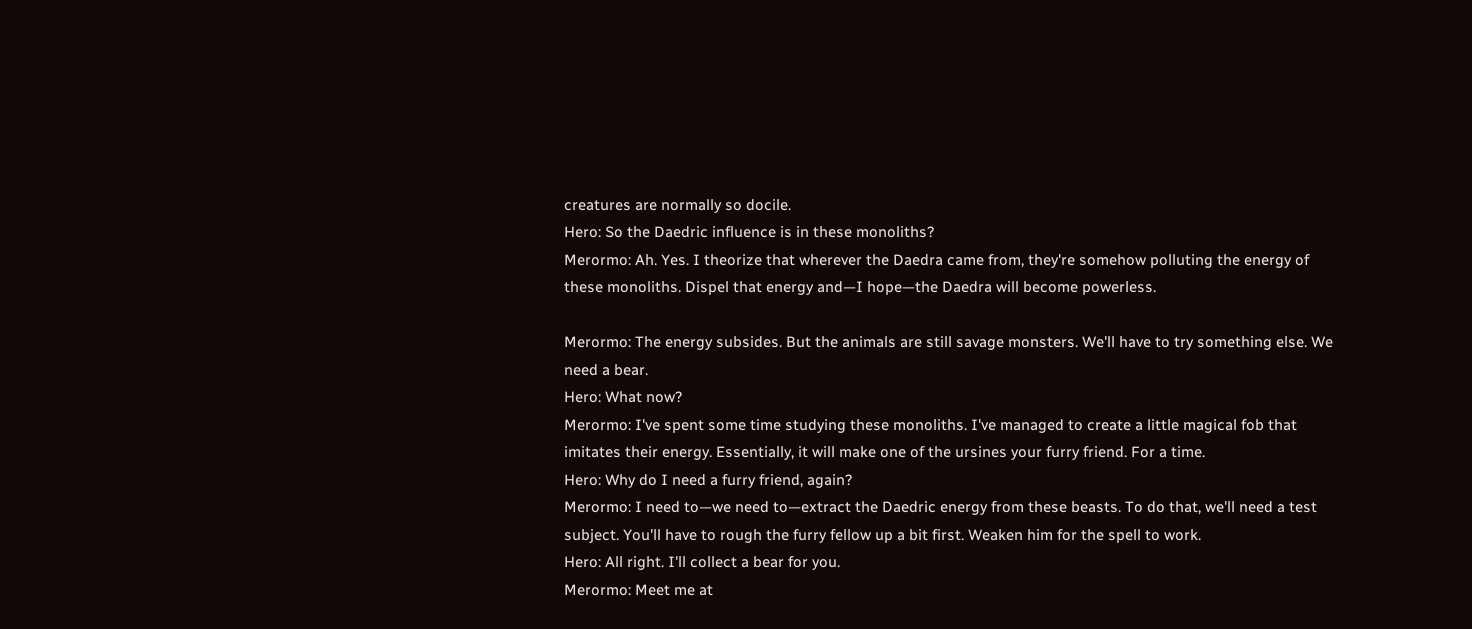creatures are normally so docile.
Hero: So the Daedric influence is in these monoliths?
Merormo: Ah. Yes. I theorize that wherever the Daedra came from, they're somehow polluting the energy of these monoliths. Dispel that energy and—I hope—the Daedra will become powerless.

Merormo: The energy subsides. But the animals are still savage monsters. We'll have to try something else. We need a bear.
Hero: What now?
Merormo: I've spent some time studying these monoliths. I've managed to create a little magical fob that imitates their energy. Essentially, it will make one of the ursines your furry friend. For a time.
Hero: Why do I need a furry friend, again?
Merormo: I need to—we need to—extract the Daedric energy from these beasts. To do that, we'll need a test subject. You'll have to rough the furry fellow up a bit first. Weaken him for the spell to work.
Hero: All right. I'll collect a bear for you.
Merormo: Meet me at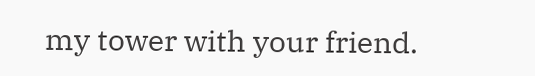my tower with your friend.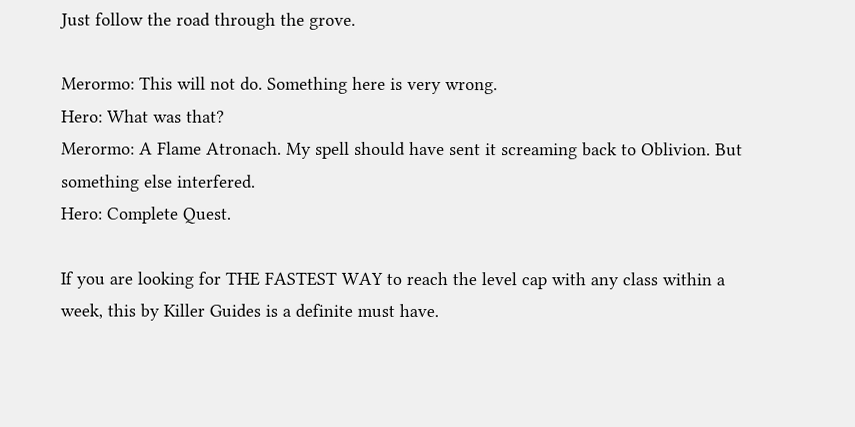Just follow the road through the grove.

Merormo: This will not do. Something here is very wrong.
Hero: What was that?
Merormo: A Flame Atronach. My spell should have sent it screaming back to Oblivion. But something else interfered.
Hero: Complete Quest.

If you are looking for THE FASTEST WAY to reach the level cap with any class within a week, this by Killer Guides is a definite must have.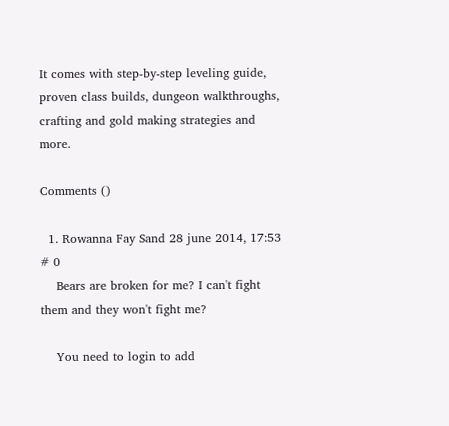It comes with step-by-step leveling guide, proven class builds, dungeon walkthroughs, crafting and gold making strategies and more.

Comments ()

  1. Rowanna Fay Sand 28 june 2014, 17:53 # 0
    Bears are broken for me? I can't fight them and they won't fight me?

    You need to login to add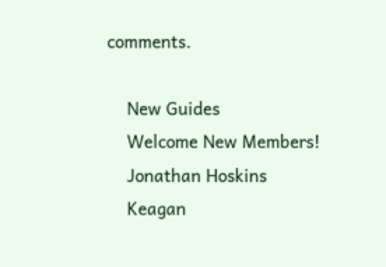comments.

    New Guides
    Welcome New Members!
    Jonathan Hoskins
    Keagan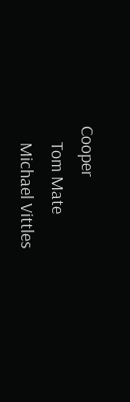Cooper
    Tom Mate
    Michael Vittles